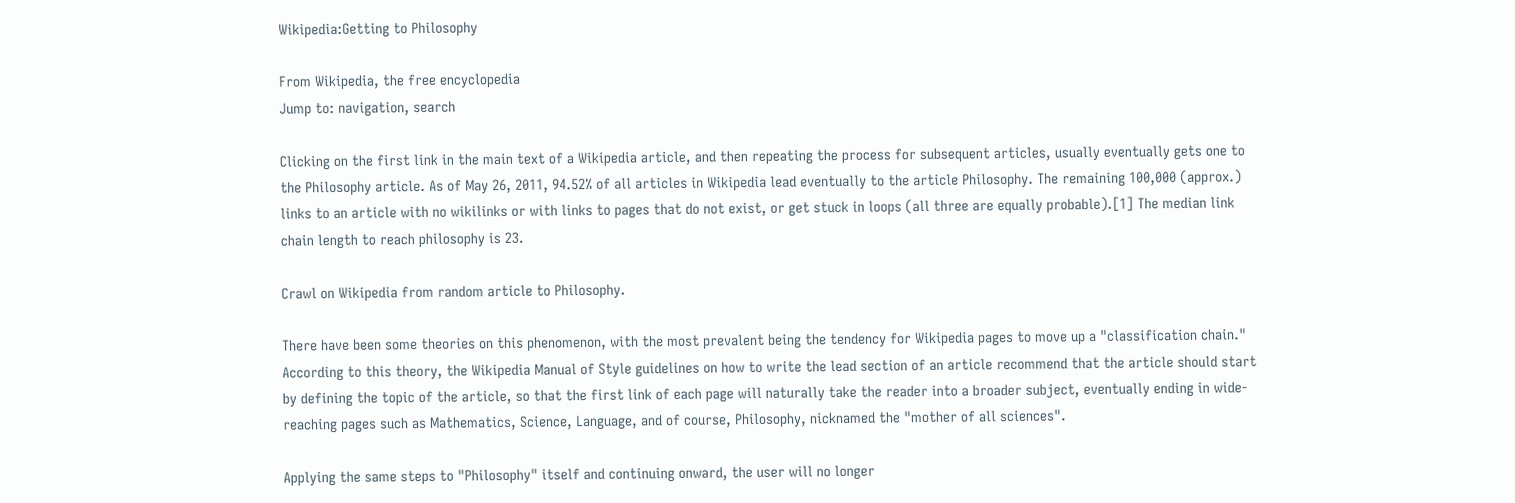Wikipedia:Getting to Philosophy

From Wikipedia, the free encyclopedia
Jump to: navigation, search

Clicking on the first link in the main text of a Wikipedia article, and then repeating the process for subsequent articles, usually eventually gets one to the Philosophy article. As of May 26, 2011, 94.52% of all articles in Wikipedia lead eventually to the article Philosophy. The remaining 100,000 (approx.) links to an article with no wikilinks or with links to pages that do not exist, or get stuck in loops (all three are equally probable).[1] The median link chain length to reach philosophy is 23.

Crawl on Wikipedia from random article to Philosophy.

There have been some theories on this phenomenon, with the most prevalent being the tendency for Wikipedia pages to move up a "classification chain." According to this theory, the Wikipedia Manual of Style guidelines on how to write the lead section of an article recommend that the article should start by defining the topic of the article, so that the first link of each page will naturally take the reader into a broader subject, eventually ending in wide-reaching pages such as Mathematics, Science, Language, and of course, Philosophy, nicknamed the "mother of all sciences".

Applying the same steps to "Philosophy" itself and continuing onward, the user will no longer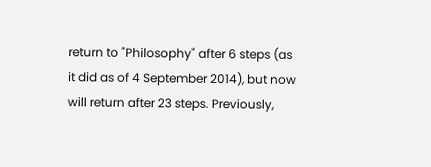return to "Philosophy" after 6 steps (as it did as of 4 September 2014), but now will return after 23 steps. Previously,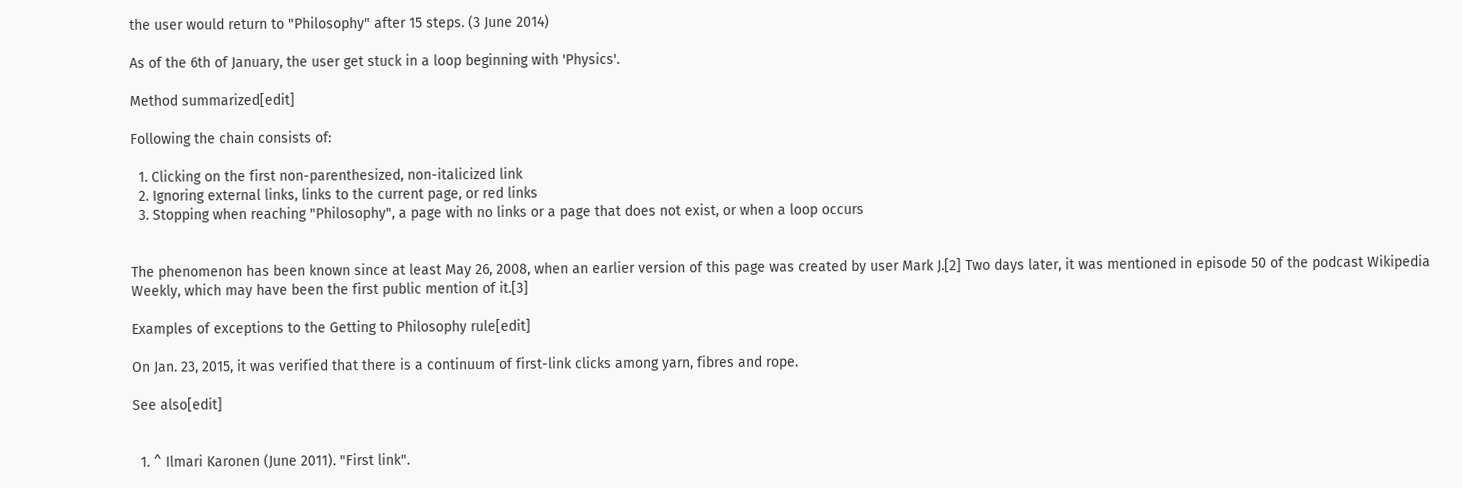the user would return to "Philosophy" after 15 steps. (3 June 2014)

As of the 6th of January, the user get stuck in a loop beginning with 'Physics'.

Method summarized[edit]

Following the chain consists of:

  1. Clicking on the first non-parenthesized, non-italicized link
  2. Ignoring external links, links to the current page, or red links
  3. Stopping when reaching "Philosophy", a page with no links or a page that does not exist, or when a loop occurs


The phenomenon has been known since at least May 26, 2008, when an earlier version of this page was created by user Mark J.[2] Two days later, it was mentioned in episode 50 of the podcast Wikipedia Weekly, which may have been the first public mention of it.[3]

Examples of exceptions to the Getting to Philosophy rule[edit]

On Jan. 23, 2015, it was verified that there is a continuum of first-link clicks among yarn, fibres and rope.

See also[edit]


  1. ^ Ilmari Karonen (June 2011). "First link".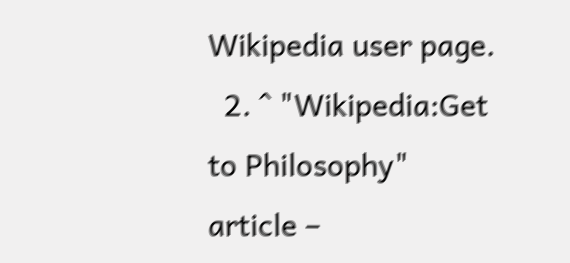Wikipedia user page.
  2. ^ "Wikipedia:Get to Philosophy" article –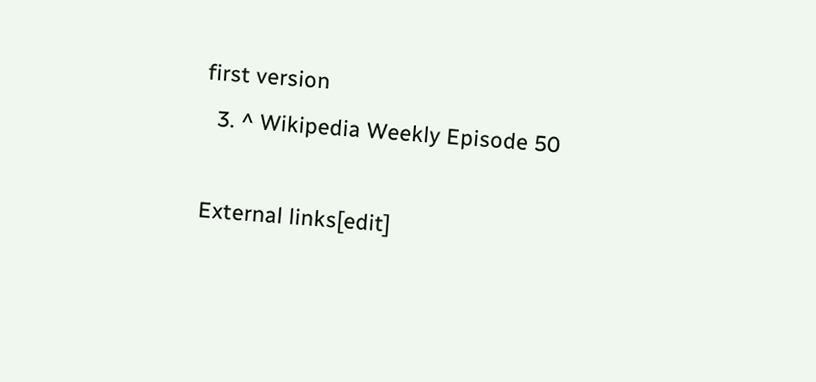first version
  3. ^ Wikipedia Weekly Episode 50

External links[edit]